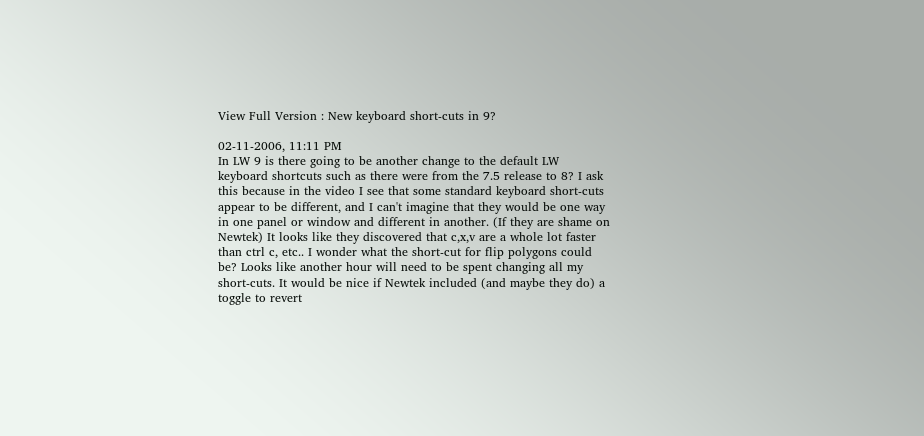View Full Version : New keyboard short-cuts in 9?

02-11-2006, 11:11 PM
In LW 9 is there going to be another change to the default LW keyboard shortcuts such as there were from the 7.5 release to 8? I ask this because in the video I see that some standard keyboard short-cuts appear to be different, and I can't imagine that they would be one way in one panel or window and different in another. (If they are shame on Newtek) It looks like they discovered that c,x,v are a whole lot faster than ctrl c, etc.. I wonder what the short-cut for flip polygons could be? Looks like another hour will need to be spent changing all my short-cuts. It would be nice if Newtek included (and maybe they do) a toggle to revert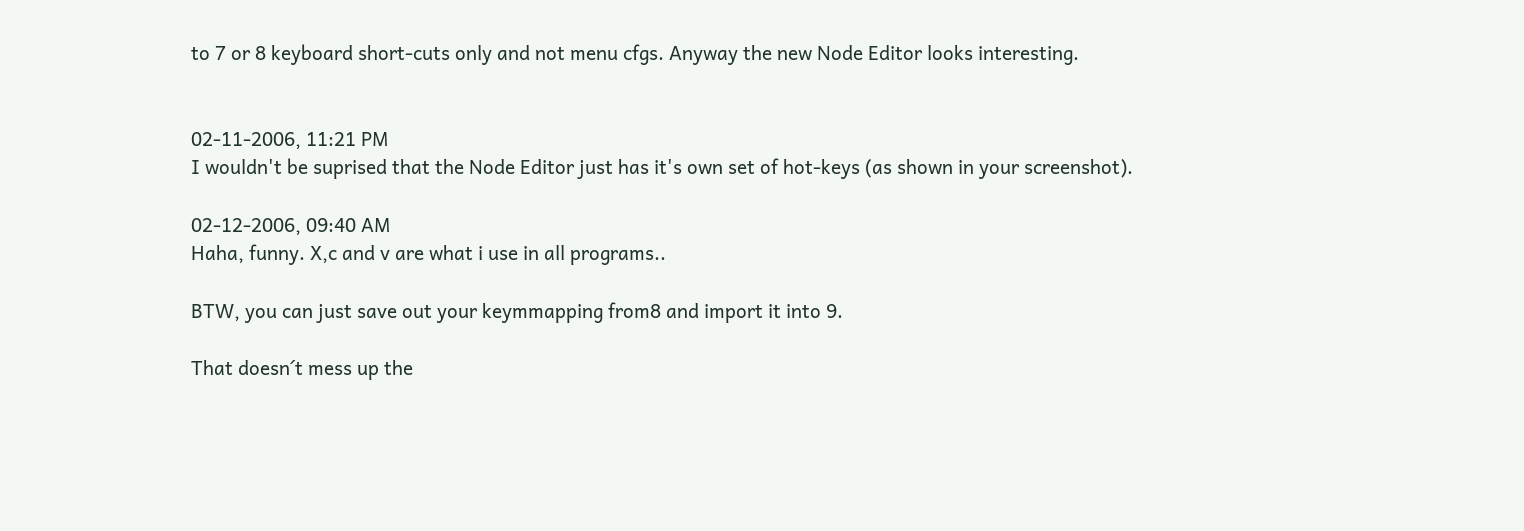to 7 or 8 keyboard short-cuts only and not menu cfgs. Anyway the new Node Editor looks interesting.


02-11-2006, 11:21 PM
I wouldn't be suprised that the Node Editor just has it's own set of hot-keys (as shown in your screenshot).

02-12-2006, 09:40 AM
Haha, funny. X,c and v are what i use in all programs..

BTW, you can just save out your keymmapping from8 and import it into 9.

That doesn´t mess up the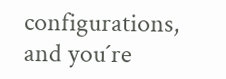configurations, and you´re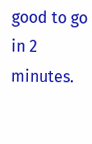good to go in 2 minutes.